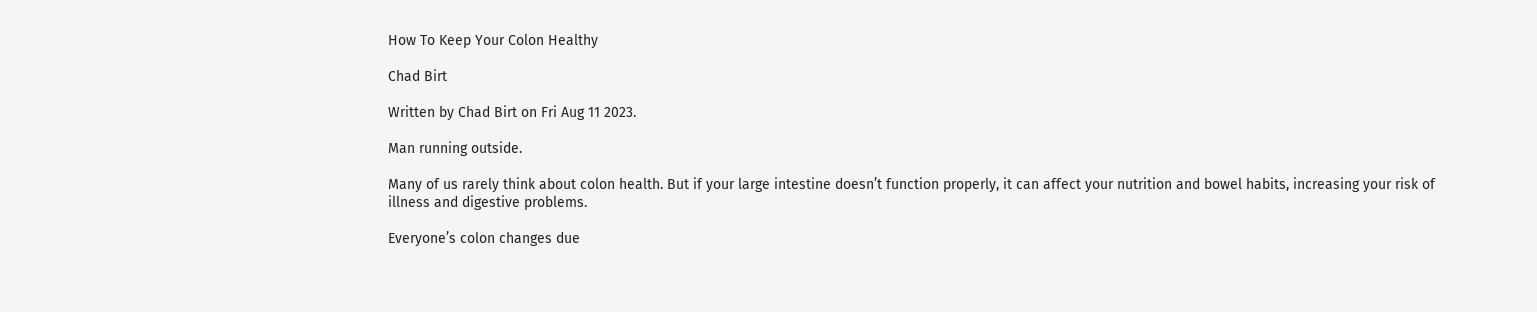How To Keep Your Colon Healthy

Chad Birt

Written by Chad Birt on Fri Aug 11 2023.

Man running outside.

Many of us rarely think about colon health. But if your large intestine doesn’t function properly, it can affect your nutrition and bowel habits, increasing your risk of illness and digestive problems.

Everyone’s colon changes due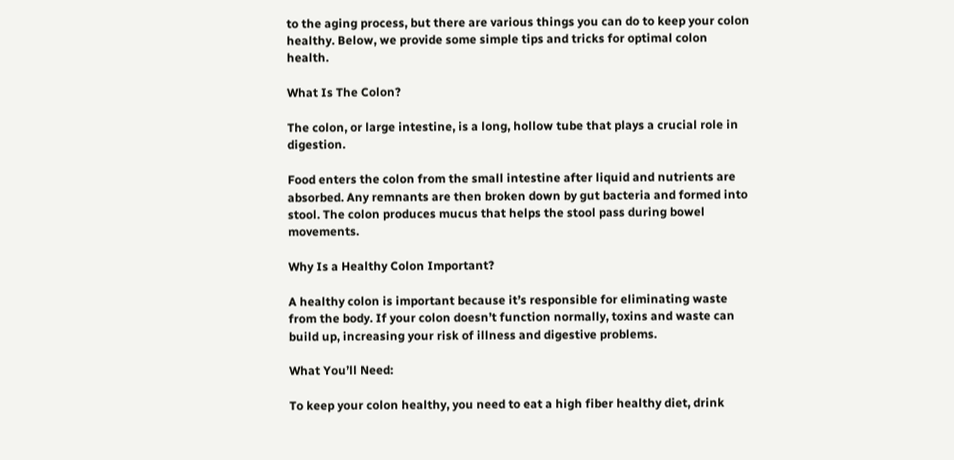to the aging process, but there are various things you can do to keep your colon healthy. Below, we provide some simple tips and tricks for optimal colon health.

What Is The Colon?

The colon, or large intestine, is a long, hollow tube that plays a crucial role in digestion.

Food enters the colon from the small intestine after liquid and nutrients are absorbed. Any remnants are then broken down by gut bacteria and formed into stool. The colon produces mucus that helps the stool pass during bowel movements.

Why Is a Healthy Colon Important?

A healthy colon is important because it’s responsible for eliminating waste from the body. If your colon doesn’t function normally, toxins and waste can build up, increasing your risk of illness and digestive problems.

What You’ll Need:

To keep your colon healthy, you need to eat a high fiber healthy diet, drink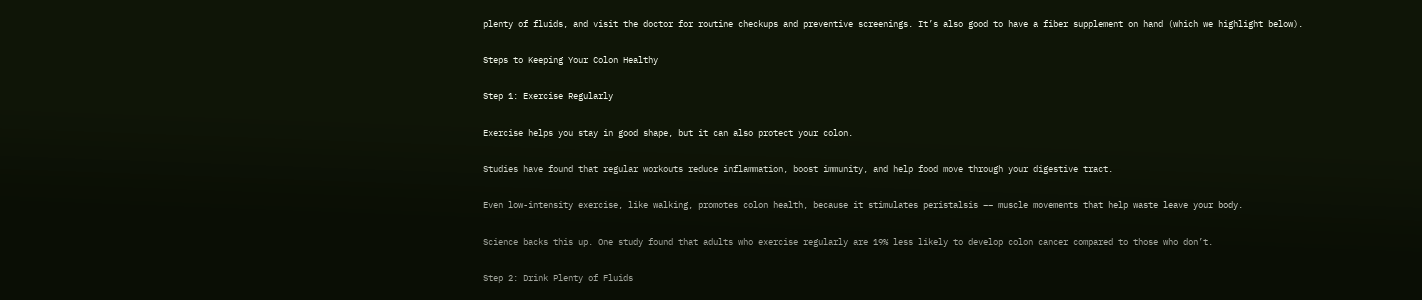plenty of fluids, and visit the doctor for routine checkups and preventive screenings. It’s also good to have a fiber supplement on hand (which we highlight below).

Steps to Keeping Your Colon Healthy

Step 1: Exercise Regularly

Exercise helps you stay in good shape, but it can also protect your colon.

Studies have found that regular workouts reduce inflammation, boost immunity, and help food move through your digestive tract.

Even low-intensity exercise, like walking, promotes colon health, because it stimulates peristalsis –– muscle movements that help waste leave your body.

Science backs this up. One study found that adults who exercise regularly are 19% less likely to develop colon cancer compared to those who don’t.

Step 2: Drink Plenty of Fluids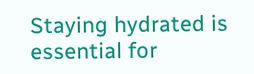Staying hydrated is essential for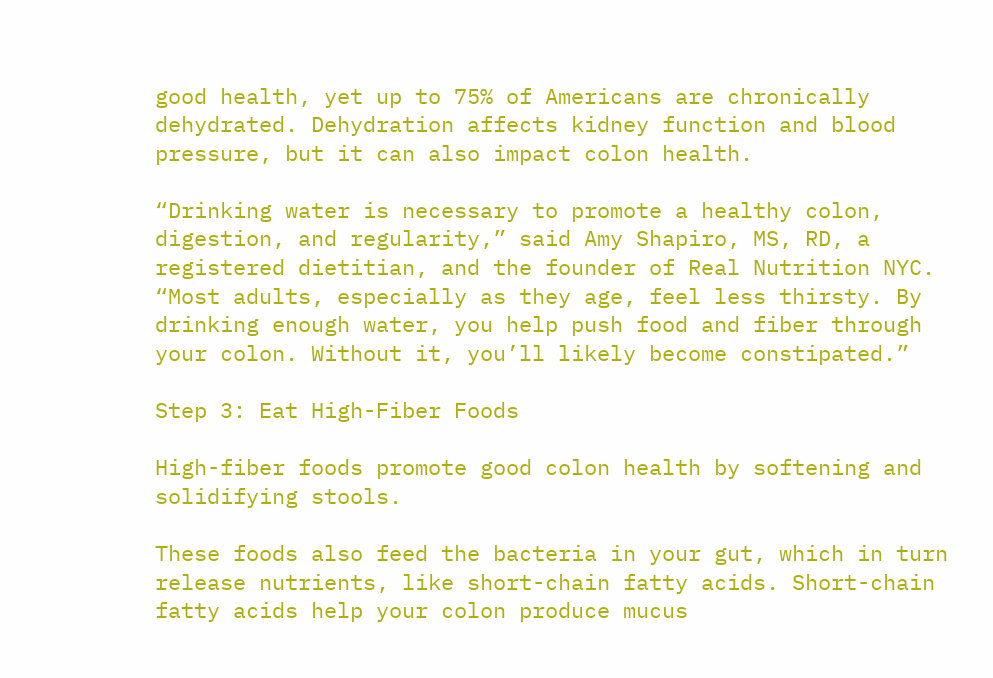good health, yet up to 75% of Americans are chronically dehydrated. Dehydration affects kidney function and blood pressure, but it can also impact colon health.

“Drinking water is necessary to promote a healthy colon, digestion, and regularity,” said Amy Shapiro, MS, RD, a registered dietitian, and the founder of Real Nutrition NYC. “Most adults, especially as they age, feel less thirsty. By drinking enough water, you help push food and fiber through your colon. Without it, you’ll likely become constipated.”

Step 3: Eat High-Fiber Foods

High-fiber foods promote good colon health by softening and solidifying stools.

These foods also feed the bacteria in your gut, which in turn release nutrients, like short-chain fatty acids. Short-chain fatty acids help your colon produce mucus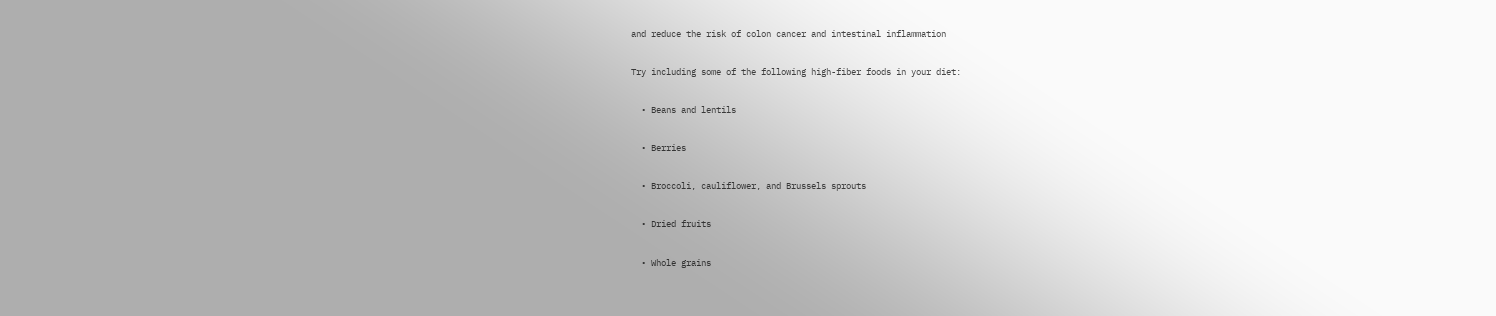and reduce the risk of colon cancer and intestinal inflammation

Try including some of the following high-fiber foods in your diet:

  • Beans and lentils

  • Berries

  • Broccoli, cauliflower, and Brussels sprouts

  • Dried fruits

  • Whole grains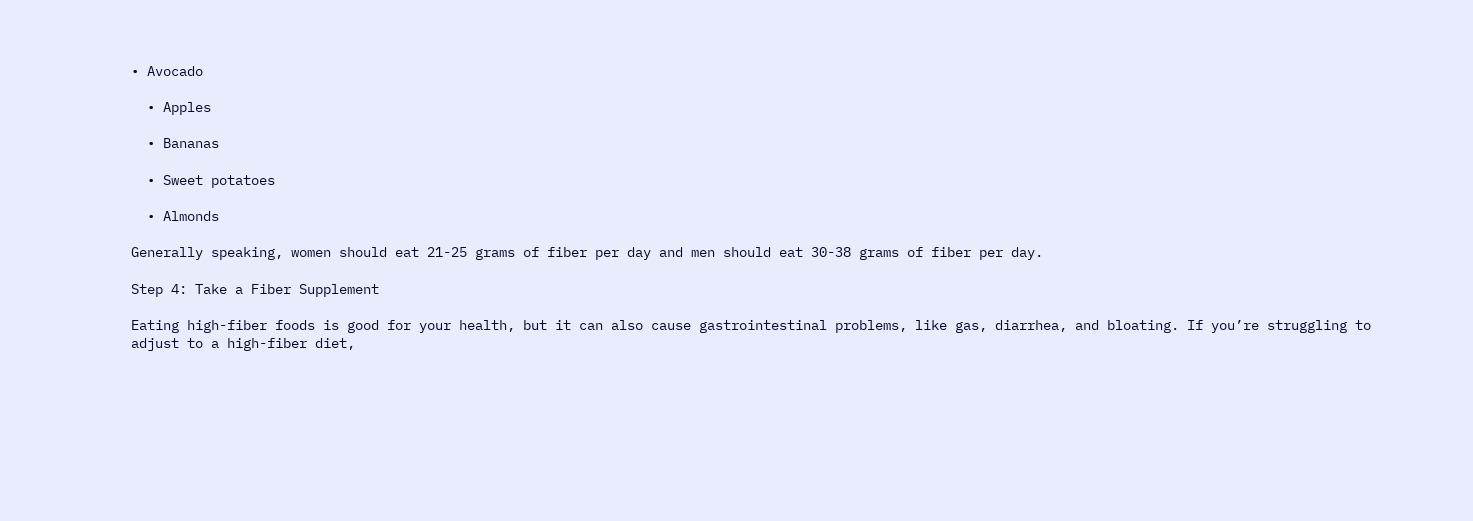• Avocado

  • Apples

  • Bananas

  • Sweet potatoes

  • Almonds

Generally speaking, women should eat 21-25 grams of fiber per day and men should eat 30-38 grams of fiber per day.

Step 4: Take a Fiber Supplement

Eating high-fiber foods is good for your health, but it can also cause gastrointestinal problems, like gas, diarrhea, and bloating. If you’re struggling to adjust to a high-fiber diet,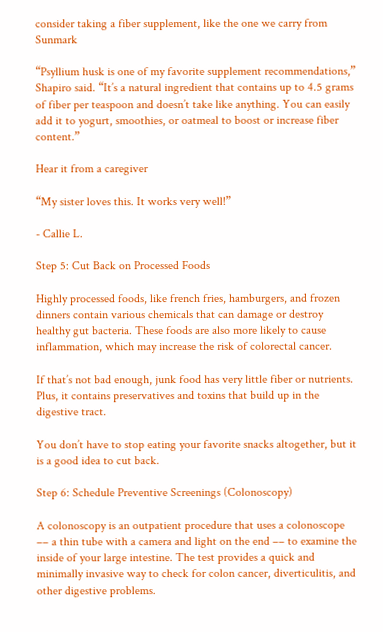consider taking a fiber supplement, like the one we carry from Sunmark

“Psyllium husk is one of my favorite supplement recommendations,” Shapiro said. “It’s a natural ingredient that contains up to 4.5 grams of fiber per teaspoon and doesn’t take like anything. You can easily add it to yogurt, smoothies, or oatmeal to boost or increase fiber content.”

Hear it from a caregiver

“My sister loves this. It works very well!”

- Callie L.

Step 5: Cut Back on Processed Foods

Highly processed foods, like french fries, hamburgers, and frozen dinners contain various chemicals that can damage or destroy healthy gut bacteria. These foods are also more likely to cause inflammation, which may increase the risk of colorectal cancer.

If that’s not bad enough, junk food has very little fiber or nutrients. Plus, it contains preservatives and toxins that build up in the digestive tract.

You don’t have to stop eating your favorite snacks altogether, but it is a good idea to cut back.

Step 6: Schedule Preventive Screenings (Colonoscopy)

A colonoscopy is an outpatient procedure that uses a colonoscope –– a thin tube with a camera and light on the end –– to examine the inside of your large intestine. The test provides a quick and minimally invasive way to check for colon cancer, diverticulitis, and other digestive problems.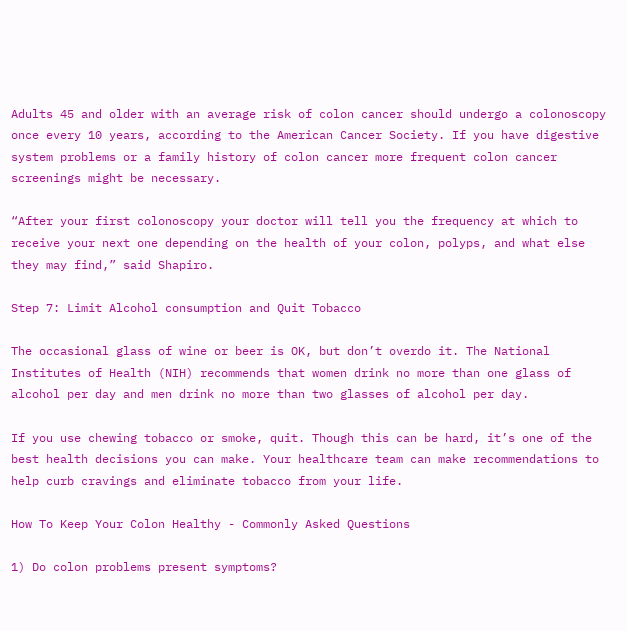Adults 45 and older with an average risk of colon cancer should undergo a colonoscopy once every 10 years, according to the American Cancer Society. If you have digestive system problems or a family history of colon cancer more frequent colon cancer screenings might be necessary.

“After your first colonoscopy your doctor will tell you the frequency at which to receive your next one depending on the health of your colon, polyps, and what else they may find,” said Shapiro.

Step 7: Limit Alcohol consumption and Quit Tobacco

The occasional glass of wine or beer is OK, but don’t overdo it. The National Institutes of Health (NIH) recommends that women drink no more than one glass of alcohol per day and men drink no more than two glasses of alcohol per day.

If you use chewing tobacco or smoke, quit. Though this can be hard, it’s one of the best health decisions you can make. Your healthcare team can make recommendations to help curb cravings and eliminate tobacco from your life.

How To Keep Your Colon Healthy - Commonly Asked Questions

1) Do colon problems present symptoms?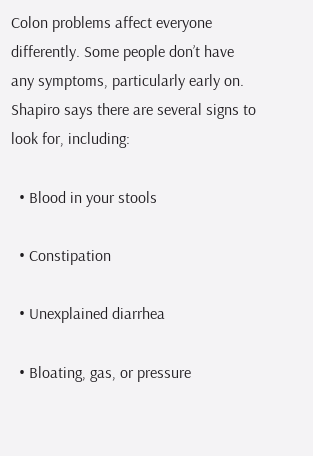Colon problems affect everyone differently. Some people don’t have any symptoms, particularly early on. Shapiro says there are several signs to look for, including:

  • Blood in your stools

  • Constipation

  • Unexplained diarrhea

  • Bloating, gas, or pressure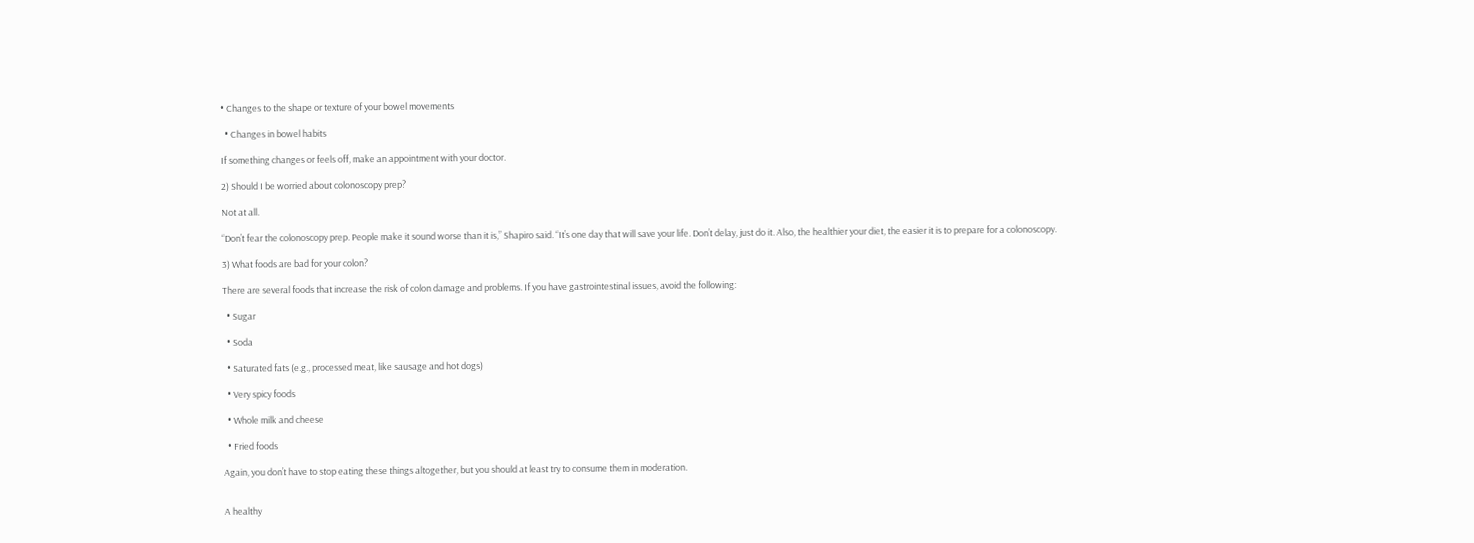• Changes to the shape or texture of your bowel movements

  • Changes in bowel habits

If something changes or feels off, make an appointment with your doctor.

2) Should I be worried about colonoscopy prep?

Not at all.

“Don’t fear the colonoscopy prep. People make it sound worse than it is,” Shapiro said. “It’s one day that will save your life. Don’t delay, just do it. Also, the healthier your diet, the easier it is to prepare for a colonoscopy.

3) What foods are bad for your colon?

There are several foods that increase the risk of colon damage and problems. If you have gastrointestinal issues, avoid the following:

  • Sugar

  • Soda

  • Saturated fats (e.g., processed meat, like sausage and hot dogs)

  • Very spicy foods

  • Whole milk and cheese

  • Fried foods

Again, you don’t have to stop eating these things altogether, but you should at least try to consume them in moderation.


A healthy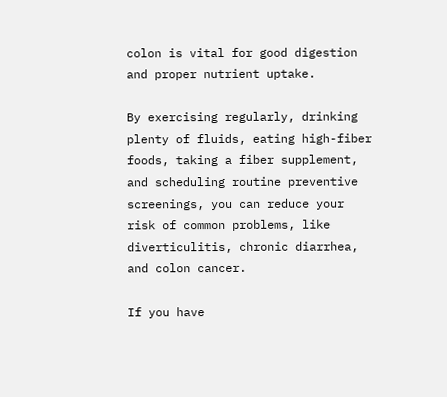colon is vital for good digestion and proper nutrient uptake.

By exercising regularly, drinking plenty of fluids, eating high-fiber foods, taking a fiber supplement, and scheduling routine preventive screenings, you can reduce your risk of common problems, like diverticulitis, chronic diarrhea, and colon cancer.

If you have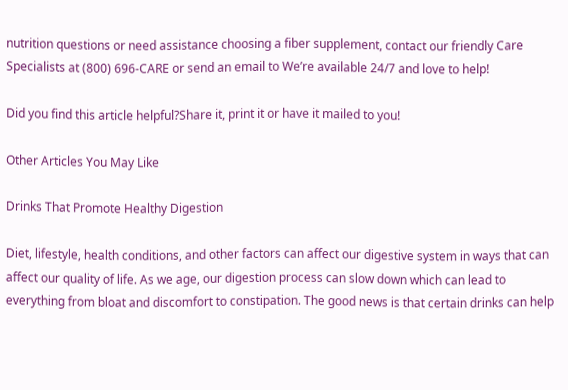nutrition questions or need assistance choosing a fiber supplement, contact our friendly Care Specialists at (800) 696-CARE or send an email to We’re available 24/7 and love to help!

Did you find this article helpful?Share it, print it or have it mailed to you!

Other Articles You May Like

Drinks That Promote Healthy Digestion

Diet, lifestyle, health conditions, and other factors can affect our digestive system in ways that can affect our quality of life. As we age, our digestion process can slow down which can lead to everything from bloat and discomfort to constipation. The good news is that certain drinks can help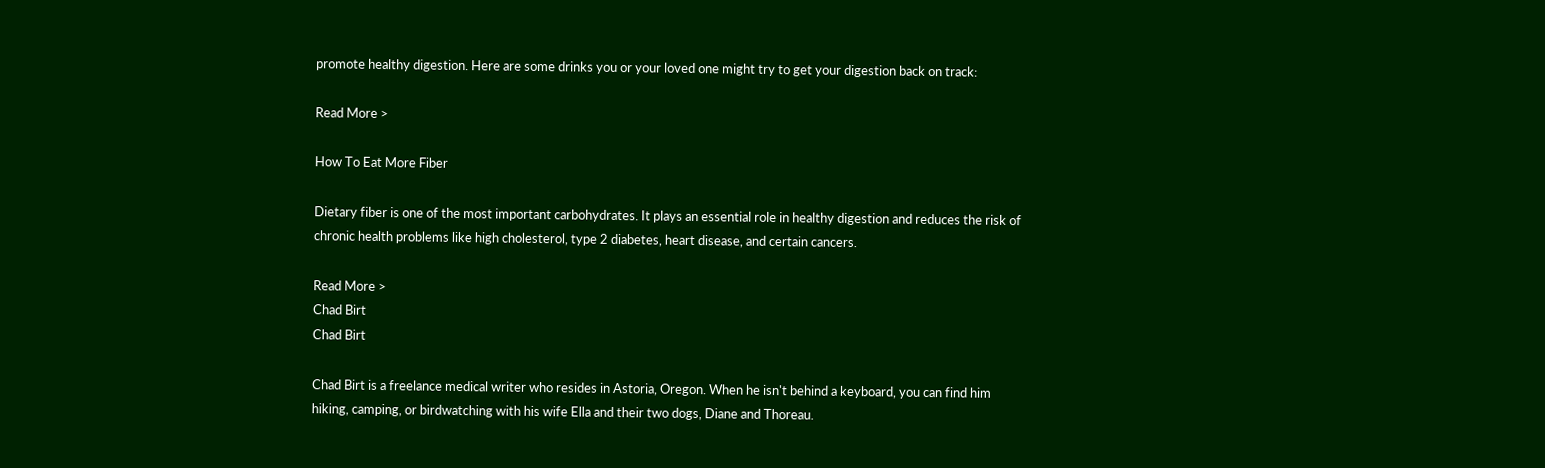promote healthy digestion. Here are some drinks you or your loved one might try to get your digestion back on track:

Read More >

How To Eat More Fiber

Dietary fiber is one of the most important carbohydrates. It plays an essential role in healthy digestion and reduces the risk of chronic health problems like high cholesterol, type 2 diabetes, heart disease, and certain cancers.

Read More >
Chad Birt
Chad Birt

Chad Birt is a freelance medical writer who resides in Astoria, Oregon. When he isn't behind a keyboard, you can find him hiking, camping, or birdwatching with his wife Ella and their two dogs, Diane and Thoreau.